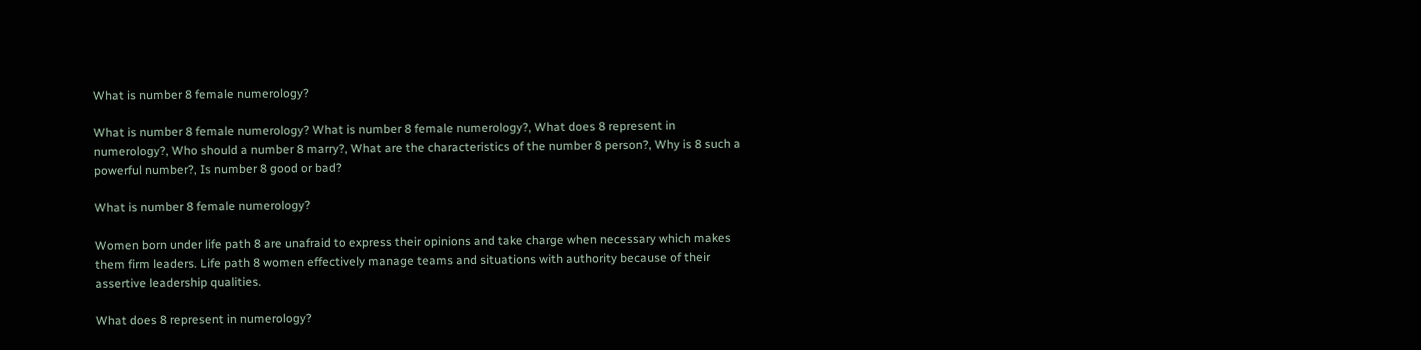What is number 8 female numerology?

What is number 8 female numerology? What is number 8 female numerology?, What does 8 represent in numerology?, Who should a number 8 marry?, What are the characteristics of the number 8 person?, Why is 8 such a powerful number?, Is number 8 good or bad?

What is number 8 female numerology?

Women born under life path 8 are unafraid to express their opinions and take charge when necessary which makes them firm leaders. Life path 8 women effectively manage teams and situations with authority because of their assertive leadership qualities.

What does 8 represent in numerology?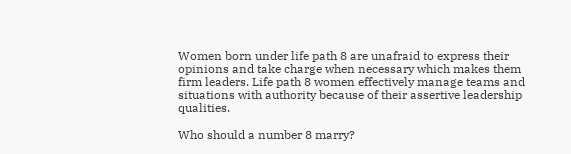Women born under life path 8 are unafraid to express their opinions and take charge when necessary which makes them firm leaders. Life path 8 women effectively manage teams and situations with authority because of their assertive leadership qualities.

Who should a number 8 marry?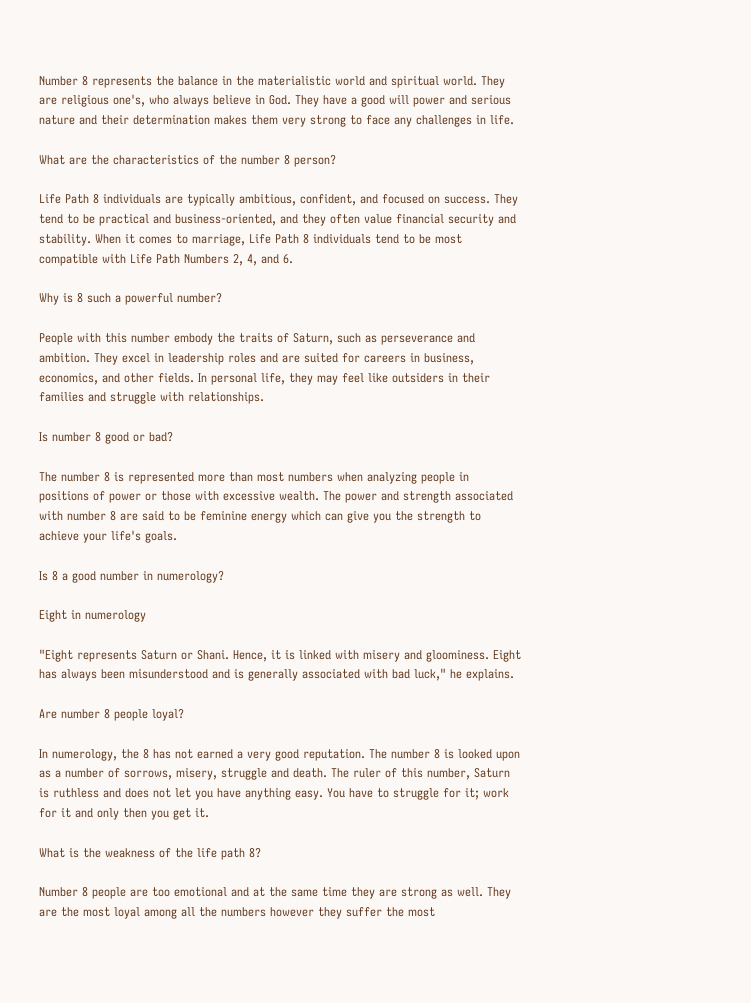Number 8 represents the balance in the materialistic world and spiritual world. They are religious one's, who always believe in God. They have a good will power and serious nature and their determination makes them very strong to face any challenges in life.

What are the characteristics of the number 8 person?

Life Path 8 individuals are typically ambitious, confident, and focused on success. They tend to be practical and business-oriented, and they often value financial security and stability. When it comes to marriage, Life Path 8 individuals tend to be most compatible with Life Path Numbers 2, 4, and 6.

Why is 8 such a powerful number?

People with this number embody the traits of Saturn, such as perseverance and ambition. They excel in leadership roles and are suited for careers in business, economics, and other fields. In personal life, they may feel like outsiders in their families and struggle with relationships.

Is number 8 good or bad?

The number 8 is represented more than most numbers when analyzing people in positions of power or those with excessive wealth. The power and strength associated with number 8 are said to be feminine energy which can give you the strength to achieve your life's goals.

Is 8 a good number in numerology?

Eight in numerology

"Eight represents Saturn or Shani. Hence, it is linked with misery and gloominess. Eight has always been misunderstood and is generally associated with bad luck," he explains.

Are number 8 people loyal?

In numerology, the 8 has not earned a very good reputation. The number 8 is looked upon as a number of sorrows, misery, struggle and death. The ruler of this number, Saturn is ruthless and does not let you have anything easy. You have to struggle for it; work for it and only then you get it.

What is the weakness of the life path 8?

Number 8 people are too emotional and at the same time they are strong as well. They are the most loyal among all the numbers however they suffer the most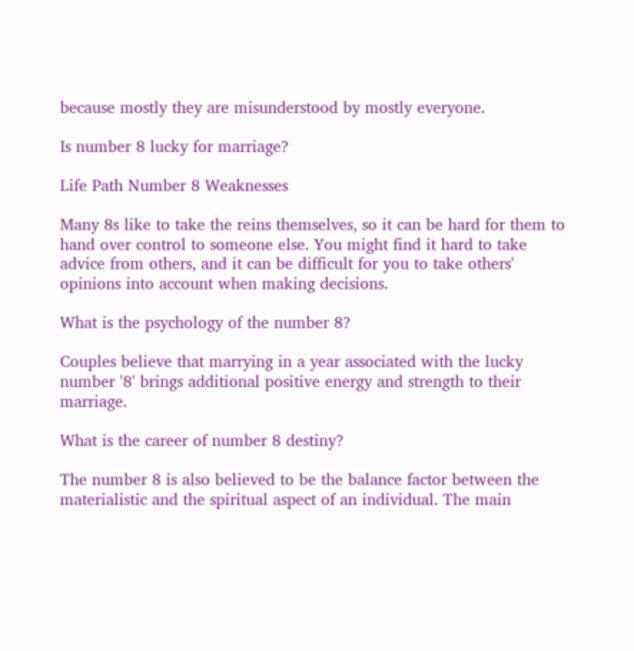because mostly they are misunderstood by mostly everyone.

Is number 8 lucky for marriage?

Life Path Number 8 Weaknesses

Many 8s like to take the reins themselves, so it can be hard for them to hand over control to someone else. You might find it hard to take advice from others, and it can be difficult for you to take others' opinions into account when making decisions.

What is the psychology of the number 8?

Couples believe that marrying in a year associated with the lucky number '8' brings additional positive energy and strength to their marriage.

What is the career of number 8 destiny?

The number 8 is also believed to be the balance factor between the materialistic and the spiritual aspect of an individual. The main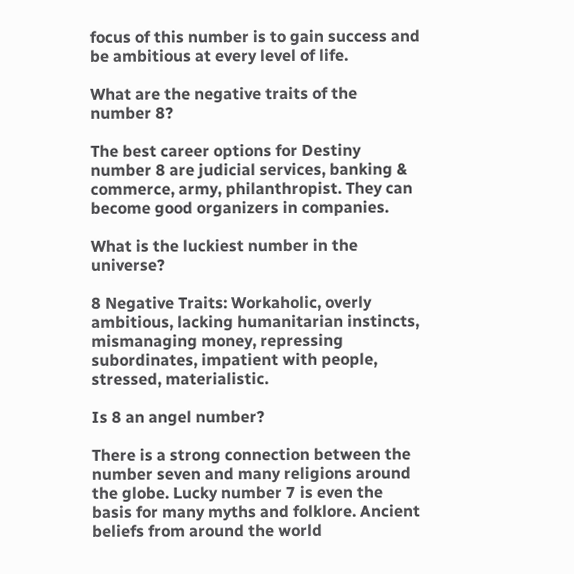focus of this number is to gain success and be ambitious at every level of life.

What are the negative traits of the number 8?

The best career options for Destiny number 8 are judicial services, banking & commerce, army, philanthropist. They can become good organizers in companies.

What is the luckiest number in the universe?

8 Negative Traits: Workaholic, overly ambitious, lacking humanitarian instincts, mismanaging money, repressing subordinates, impatient with people, stressed, materialistic.

Is 8 an angel number?

There is a strong connection between the number seven and many religions around the globe. Lucky number 7 is even the basis for many myths and folklore. Ancient beliefs from around the world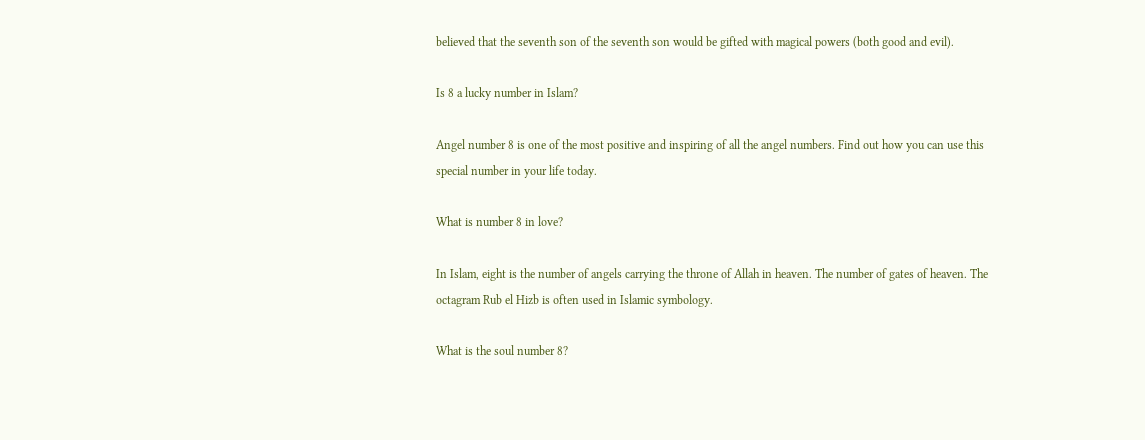believed that the seventh son of the seventh son would be gifted with magical powers (both good and evil).

Is 8 a lucky number in Islam?

Angel number 8 is one of the most positive and inspiring of all the angel numbers. Find out how you can use this special number in your life today.

What is number 8 in love?

In Islam, eight is the number of angels carrying the throne of Allah in heaven. The number of gates of heaven. The octagram Rub el Hizb is often used in Islamic symbology.

What is the soul number 8?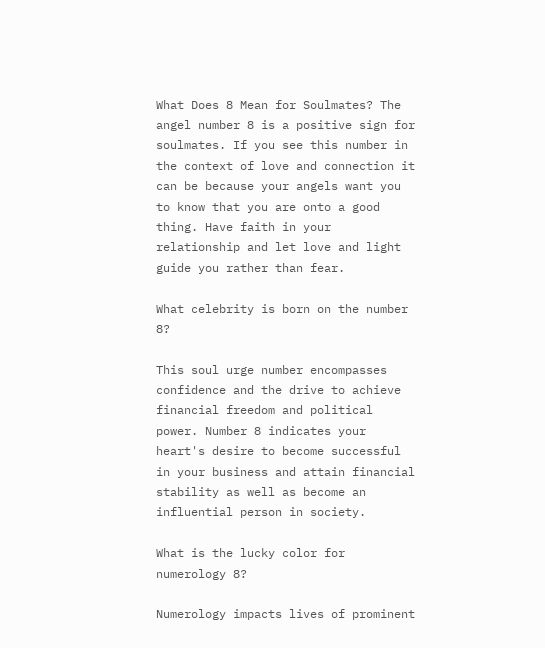What Does 8 Mean for Soulmates? The angel number 8 is a positive sign for soulmates. If you see this number in the context of love and connection it can be because your angels want you to know that you are onto a good thing. Have faith in your relationship and let love and light guide you rather than fear.

What celebrity is born on the number 8?

This soul urge number encompasses confidence and the drive to achieve financial freedom and political power. Number 8 indicates your heart's desire to become successful in your business and attain financial stability as well as become an influential person in society.

What is the lucky color for numerology 8?

Numerology impacts lives of prominent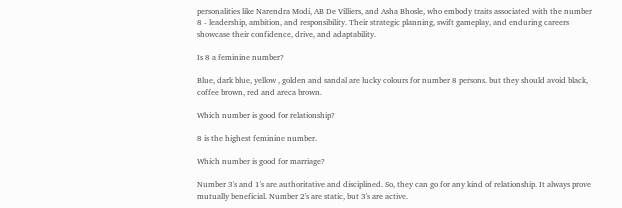personalities like Narendra Modi, AB De Villiers, and Asha Bhosle, who embody traits associated with the number 8 - leadership, ambition, and responsibility. Their strategic planning, swift gameplay, and enduring careers showcase their confidence, drive, and adaptability.

Is 8 a feminine number?

Blue, dark blue, yellow , golden and sandal are lucky colours for number 8 persons. but they should avoid black, coffee brown, red and areca brown.

Which number is good for relationship?

8 is the highest feminine number.

Which number is good for marriage?

Number 3's and 1's are authoritative and disciplined. So, they can go for any kind of relationship. It always prove mutually beneficial. Number 2's are static, but 3's are active.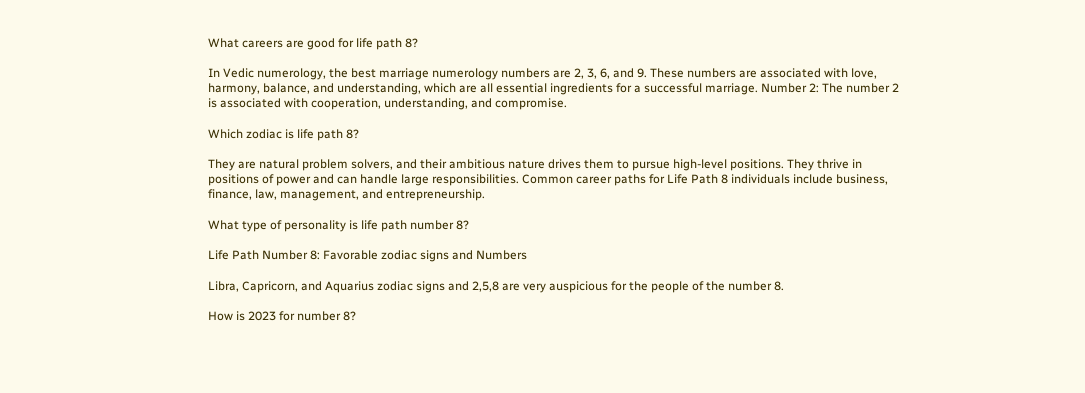What careers are good for life path 8?

In Vedic numerology, the best marriage numerology numbers are 2, 3, 6, and 9. These numbers are associated with love, harmony, balance, and understanding, which are all essential ingredients for a successful marriage. Number 2: The number 2 is associated with cooperation, understanding, and compromise.

Which zodiac is life path 8?

They are natural problem solvers, and their ambitious nature drives them to pursue high-level positions. They thrive in positions of power and can handle large responsibilities. Common career paths for Life Path 8 individuals include business, finance, law, management, and entrepreneurship.

What type of personality is life path number 8?

Life Path Number 8: Favorable zodiac signs and Numbers

Libra, Capricorn, and Aquarius zodiac signs and 2,5,8 are very auspicious for the people of the number 8.

How is 2023 for number 8?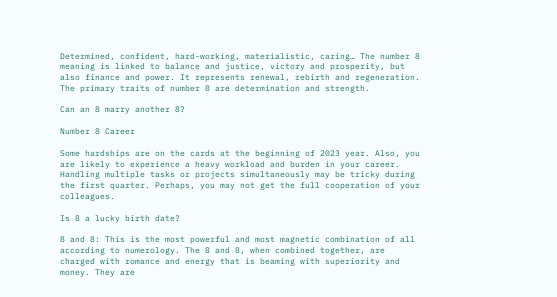Determined, confident, hard-working, materialistic, caring… The number 8 meaning is linked to balance and justice, victory and prosperity, but also finance and power. It represents renewal, rebirth and regeneration. The primary traits of number 8 are determination and strength.

Can an 8 marry another 8?

Number 8 Career

Some hardships are on the cards at the beginning of 2023 year. Also, you are likely to experience a heavy workload and burden in your career. Handling multiple tasks or projects simultaneously may be tricky during the first quarter. Perhaps, you may not get the full cooperation of your colleagues.

Is 8 a lucky birth date?

8 and 8: This is the most powerful and most magnetic combination of all according to numerology. The 8 and 8, when combined together, are charged with romance and energy that is beaming with superiority and money. They are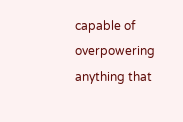capable of overpowering anything that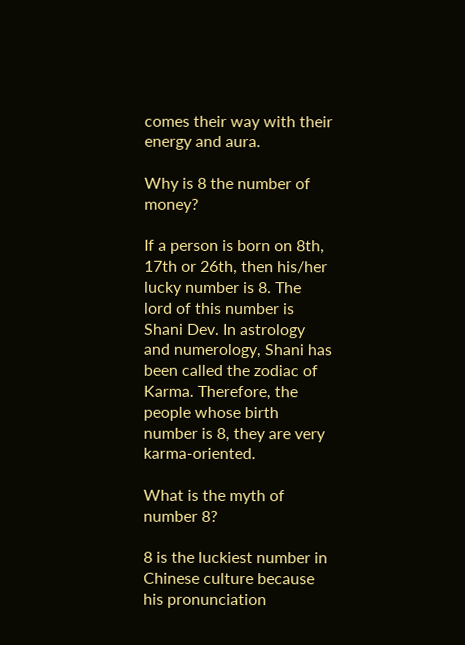comes their way with their energy and aura.

Why is 8 the number of money?

If a person is born on 8th, 17th or 26th, then his/her lucky number is 8. The lord of this number is Shani Dev. In astrology and numerology, Shani has been called the zodiac of Karma. Therefore, the people whose birth number is 8, they are very karma-oriented.

What is the myth of number 8?

8 is the luckiest number in Chinese culture because his pronunciation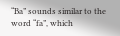“Ba” sounds similar to the word “fa”, which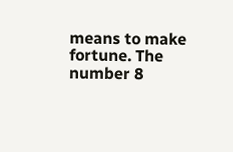means to make fortune. The number 8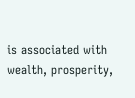is associated with wealth, prosperity,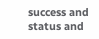success and status and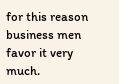for this reason business men favor it very much.